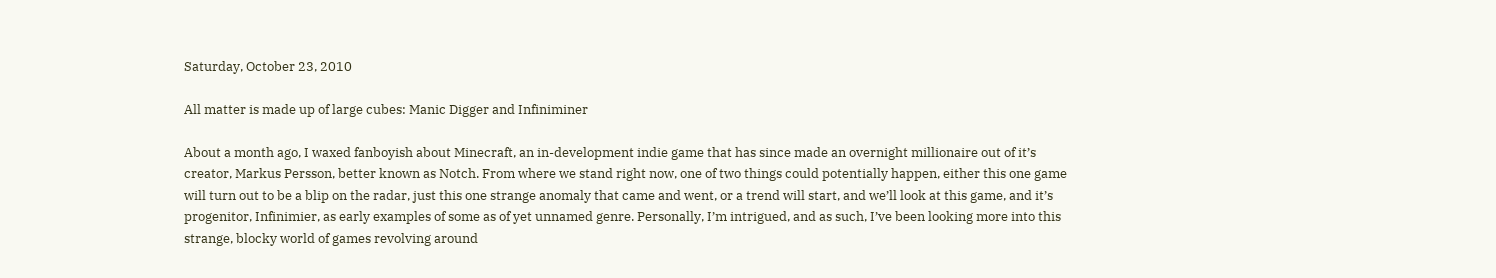Saturday, October 23, 2010

All matter is made up of large cubes: Manic Digger and Infiniminer

About a month ago, I waxed fanboyish about Minecraft, an in-development indie game that has since made an overnight millionaire out of it’s creator, Markus Persson, better known as Notch. From where we stand right now, one of two things could potentially happen, either this one game will turn out to be a blip on the radar, just this one strange anomaly that came and went, or a trend will start, and we’ll look at this game, and it’s progenitor, Infinimier, as early examples of some as of yet unnamed genre. Personally, I’m intrigued, and as such, I’ve been looking more into this strange, blocky world of games revolving around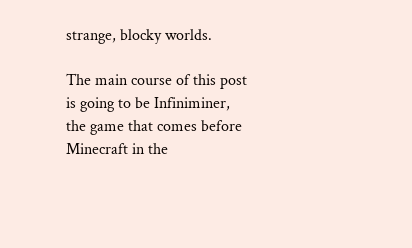strange, blocky worlds.

The main course of this post is going to be Infiniminer, the game that comes before Minecraft in the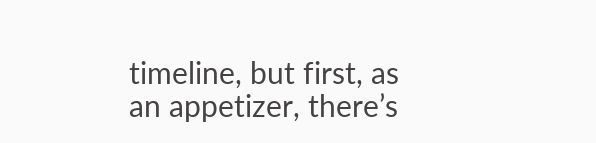timeline, but first, as an appetizer, there’s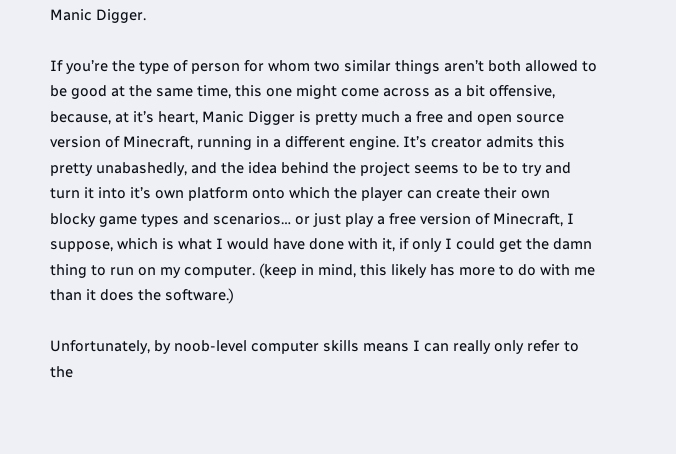Manic Digger.

If you’re the type of person for whom two similar things aren’t both allowed to be good at the same time, this one might come across as a bit offensive, because, at it’s heart, Manic Digger is pretty much a free and open source version of Minecraft, running in a different engine. It’s creator admits this pretty unabashedly, and the idea behind the project seems to be to try and turn it into it’s own platform onto which the player can create their own blocky game types and scenarios… or just play a free version of Minecraft, I suppose, which is what I would have done with it, if only I could get the damn thing to run on my computer. (keep in mind, this likely has more to do with me than it does the software.)

Unfortunately, by noob-level computer skills means I can really only refer to the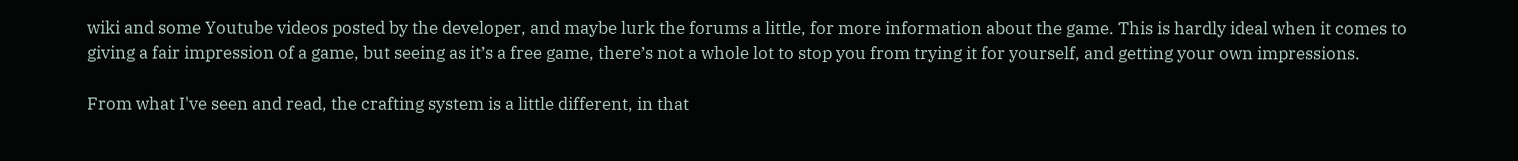wiki and some Youtube videos posted by the developer, and maybe lurk the forums a little, for more information about the game. This is hardly ideal when it comes to giving a fair impression of a game, but seeing as it’s a free game, there’s not a whole lot to stop you from trying it for yourself, and getting your own impressions.

From what I've seen and read, the crafting system is a little different, in that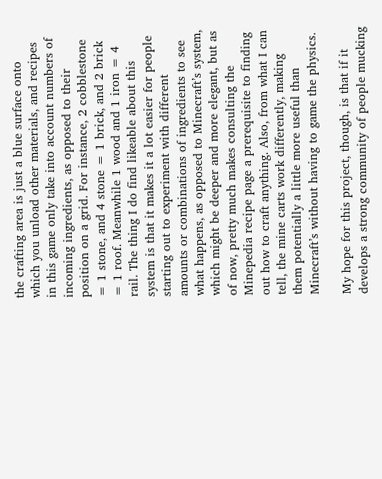the crafting area is just a blue surface onto which you unload other materials, and recipes in this game only take into account numbers of incoming ingredients, as opposed to their position on a grid. For instance, 2 cobblestone = 1 stone, and 4 stone = 1 brick, and 2 brick = 1 roof. Meanwhile 1 wood and 1 iron = 4 rail. The thing I do find likeable about this system is that it makes it a lot easier for people starting out to experiment with different amounts or combinations of ingredients to see what happens, as opposed to Minecraft’s system, which might be deeper and more elegant, but as of now, pretty much makes consulting the Minepedia recipe page a prerequisite to finding out how to craft anything. Also, from what I can tell, the mine carts work differently, making them potentially a little more useful than Minecraft’s without having to game the physics.

My hope for this project, though, is that if it develops a strong community of people mucking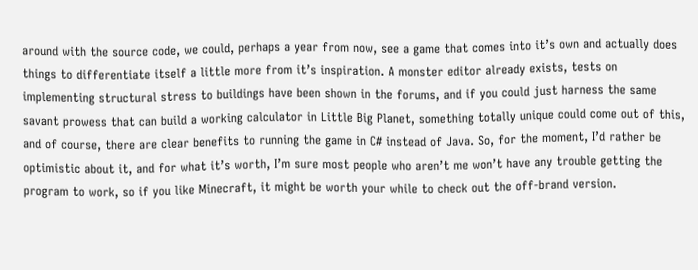around with the source code, we could, perhaps a year from now, see a game that comes into it’s own and actually does things to differentiate itself a little more from it’s inspiration. A monster editor already exists, tests on implementing structural stress to buildings have been shown in the forums, and if you could just harness the same savant prowess that can build a working calculator in Little Big Planet, something totally unique could come out of this, and of course, there are clear benefits to running the game in C# instead of Java. So, for the moment, I’d rather be optimistic about it, and for what it’s worth, I’m sure most people who aren’t me won’t have any trouble getting the program to work, so if you like Minecraft, it might be worth your while to check out the off-brand version.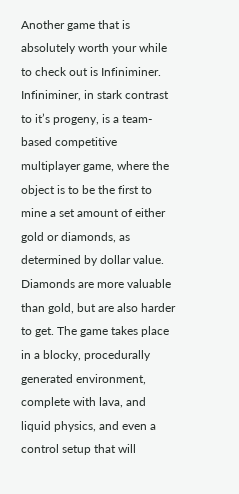Another game that is absolutely worth your while to check out is Infiniminer.
Infiniminer, in stark contrast to it’s progeny, is a team-based competitive multiplayer game, where the object is to be the first to mine a set amount of either gold or diamonds, as determined by dollar value. Diamonds are more valuable than gold, but are also harder to get. The game takes place in a blocky, procedurally generated environment, complete with lava, and liquid physics, and even a control setup that will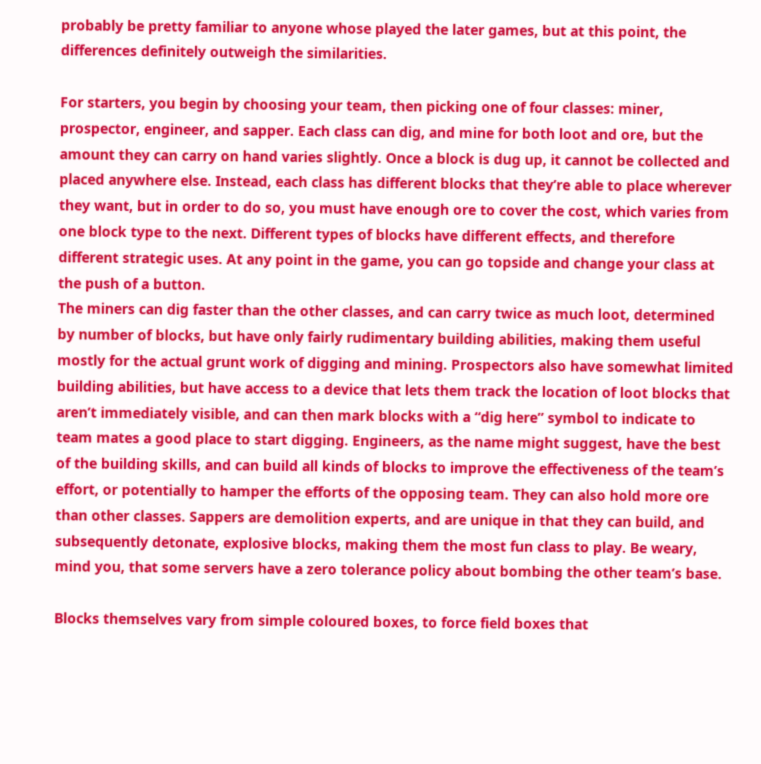probably be pretty familiar to anyone whose played the later games, but at this point, the differences definitely outweigh the similarities.

For starters, you begin by choosing your team, then picking one of four classes: miner, prospector, engineer, and sapper. Each class can dig, and mine for both loot and ore, but the amount they can carry on hand varies slightly. Once a block is dug up, it cannot be collected and placed anywhere else. Instead, each class has different blocks that they’re able to place wherever they want, but in order to do so, you must have enough ore to cover the cost, which varies from one block type to the next. Different types of blocks have different effects, and therefore different strategic uses. At any point in the game, you can go topside and change your class at the push of a button.
The miners can dig faster than the other classes, and can carry twice as much loot, determined by number of blocks, but have only fairly rudimentary building abilities, making them useful mostly for the actual grunt work of digging and mining. Prospectors also have somewhat limited building abilities, but have access to a device that lets them track the location of loot blocks that aren’t immediately visible, and can then mark blocks with a “dig here” symbol to indicate to team mates a good place to start digging. Engineers, as the name might suggest, have the best of the building skills, and can build all kinds of blocks to improve the effectiveness of the team’s effort, or potentially to hamper the efforts of the opposing team. They can also hold more ore than other classes. Sappers are demolition experts, and are unique in that they can build, and subsequently detonate, explosive blocks, making them the most fun class to play. Be weary, mind you, that some servers have a zero tolerance policy about bombing the other team’s base.

Blocks themselves vary from simple coloured boxes, to force field boxes that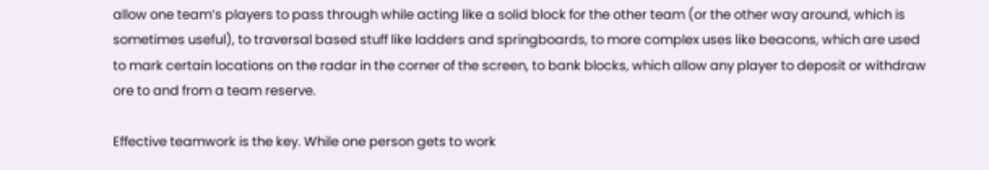allow one team’s players to pass through while acting like a solid block for the other team (or the other way around, which is sometimes useful), to traversal based stuff like ladders and springboards, to more complex uses like beacons, which are used to mark certain locations on the radar in the corner of the screen, to bank blocks, which allow any player to deposit or withdraw ore to and from a team reserve.

Effective teamwork is the key. While one person gets to work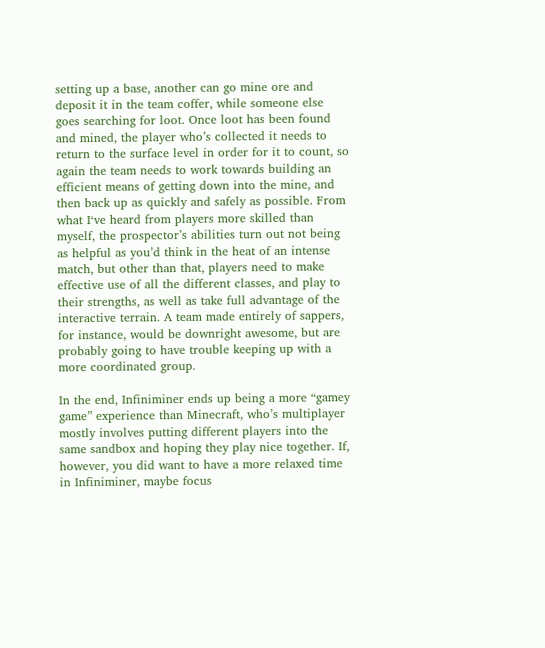setting up a base, another can go mine ore and deposit it in the team coffer, while someone else goes searching for loot. Once loot has been found and mined, the player who’s collected it needs to return to the surface level in order for it to count, so again the team needs to work towards building an efficient means of getting down into the mine, and then back up as quickly and safely as possible. From what I‘ve heard from players more skilled than myself, the prospector’s abilities turn out not being as helpful as you’d think in the heat of an intense match, but other than that, players need to make effective use of all the different classes, and play to their strengths, as well as take full advantage of the interactive terrain. A team made entirely of sappers, for instance, would be downright awesome, but are probably going to have trouble keeping up with a more coordinated group.

In the end, Infiniminer ends up being a more “gamey game” experience than Minecraft, who’s multiplayer mostly involves putting different players into the same sandbox and hoping they play nice together. If, however, you did want to have a more relaxed time in Infiniminer, maybe focus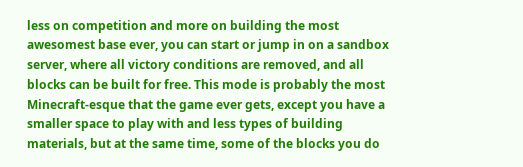less on competition and more on building the most awesomest base ever, you can start or jump in on a sandbox server, where all victory conditions are removed, and all blocks can be built for free. This mode is probably the most Minecraft-esque that the game ever gets, except you have a smaller space to play with and less types of building materials, but at the same time, some of the blocks you do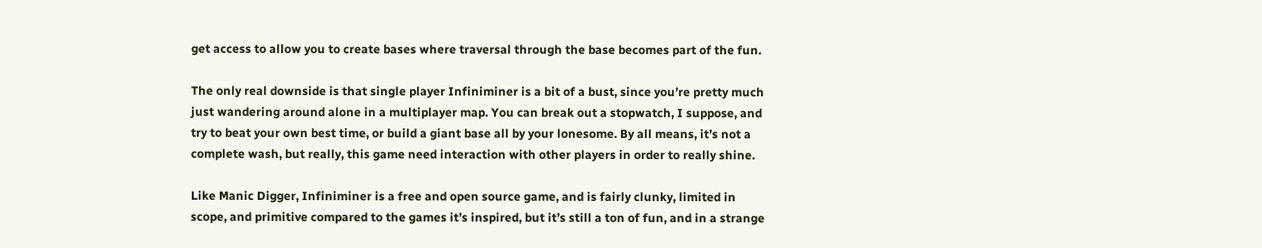get access to allow you to create bases where traversal through the base becomes part of the fun.

The only real downside is that single player Infiniminer is a bit of a bust, since you’re pretty much just wandering around alone in a multiplayer map. You can break out a stopwatch, I suppose, and try to beat your own best time, or build a giant base all by your lonesome. By all means, it’s not a complete wash, but really, this game need interaction with other players in order to really shine.

Like Manic Digger, Infiniminer is a free and open source game, and is fairly clunky, limited in scope, and primitive compared to the games it’s inspired, but it’s still a ton of fun, and in a strange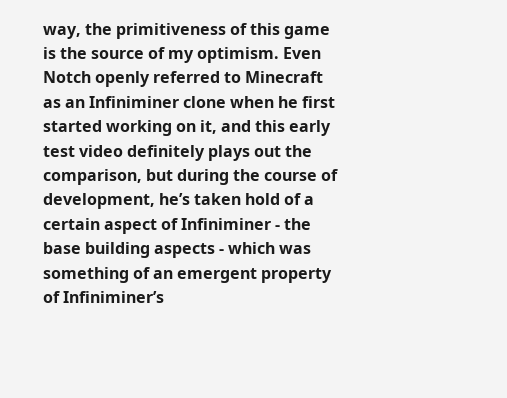way, the primitiveness of this game is the source of my optimism. Even Notch openly referred to Minecraft as an Infiniminer clone when he first started working on it, and this early test video definitely plays out the comparison, but during the course of development, he’s taken hold of a certain aspect of Infiniminer - the base building aspects - which was something of an emergent property of Infiniminer’s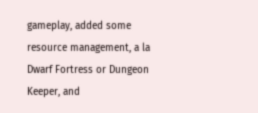gameplay, added some resource management, a la Dwarf Fortress or Dungeon Keeper, and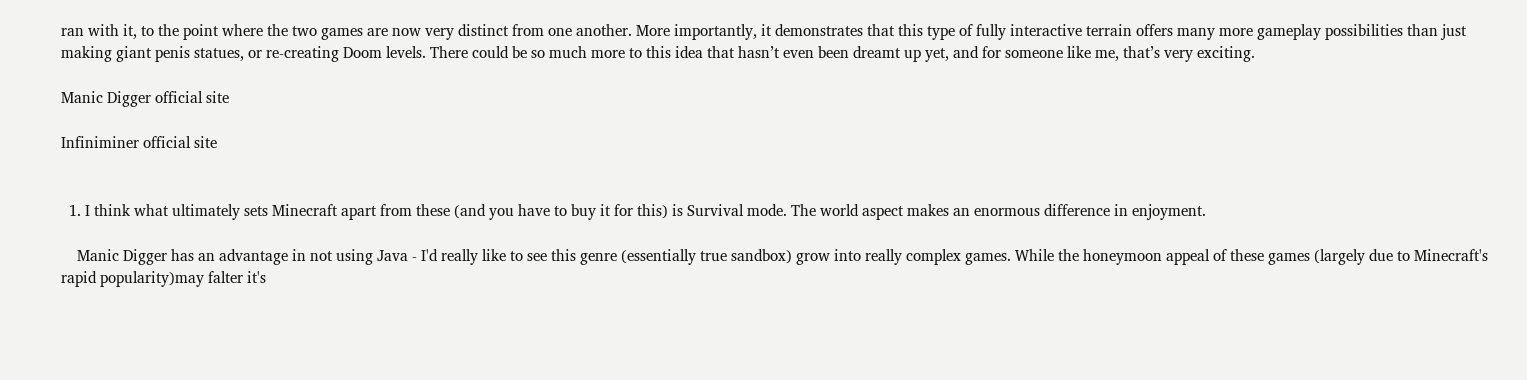ran with it, to the point where the two games are now very distinct from one another. More importantly, it demonstrates that this type of fully interactive terrain offers many more gameplay possibilities than just making giant penis statues, or re-creating Doom levels. There could be so much more to this idea that hasn’t even been dreamt up yet, and for someone like me, that’s very exciting.

Manic Digger official site

Infiniminer official site


  1. I think what ultimately sets Minecraft apart from these (and you have to buy it for this) is Survival mode. The world aspect makes an enormous difference in enjoyment.

    Manic Digger has an advantage in not using Java - I'd really like to see this genre (essentially true sandbox) grow into really complex games. While the honeymoon appeal of these games (largely due to Minecraft's rapid popularity)may falter it's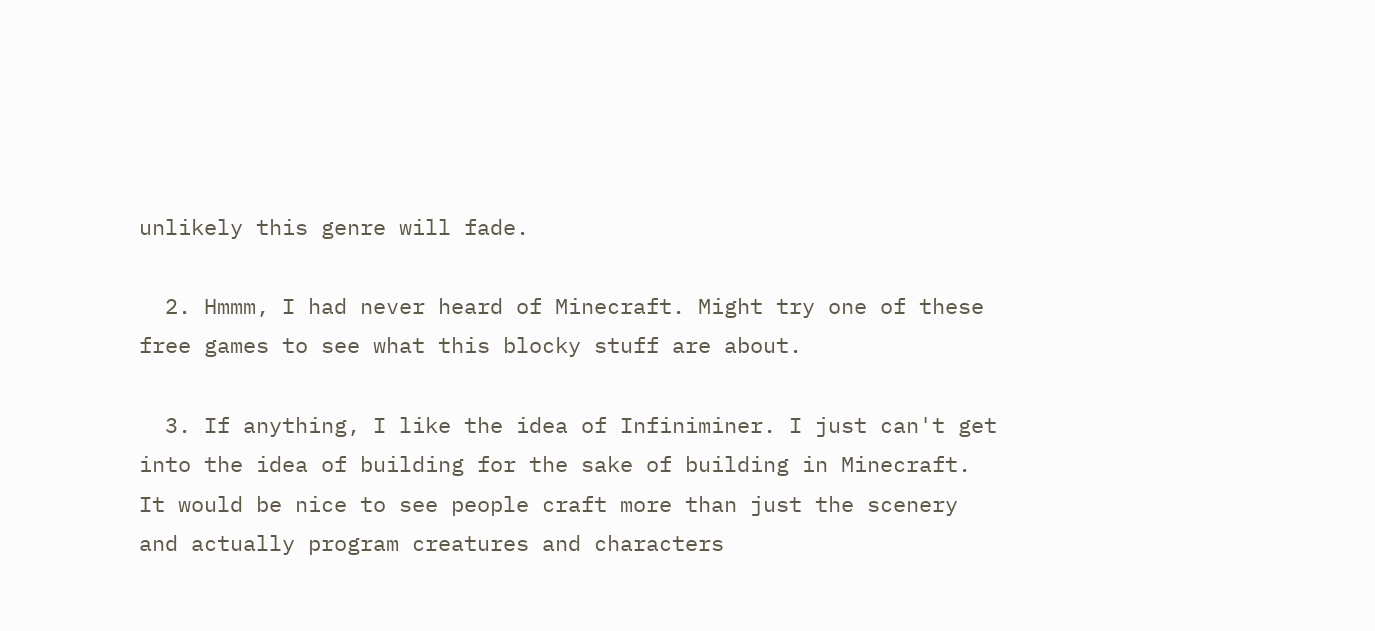unlikely this genre will fade.

  2. Hmmm, I had never heard of Minecraft. Might try one of these free games to see what this blocky stuff are about.

  3. If anything, I like the idea of Infiniminer. I just can't get into the idea of building for the sake of building in Minecraft. It would be nice to see people craft more than just the scenery and actually program creatures and characters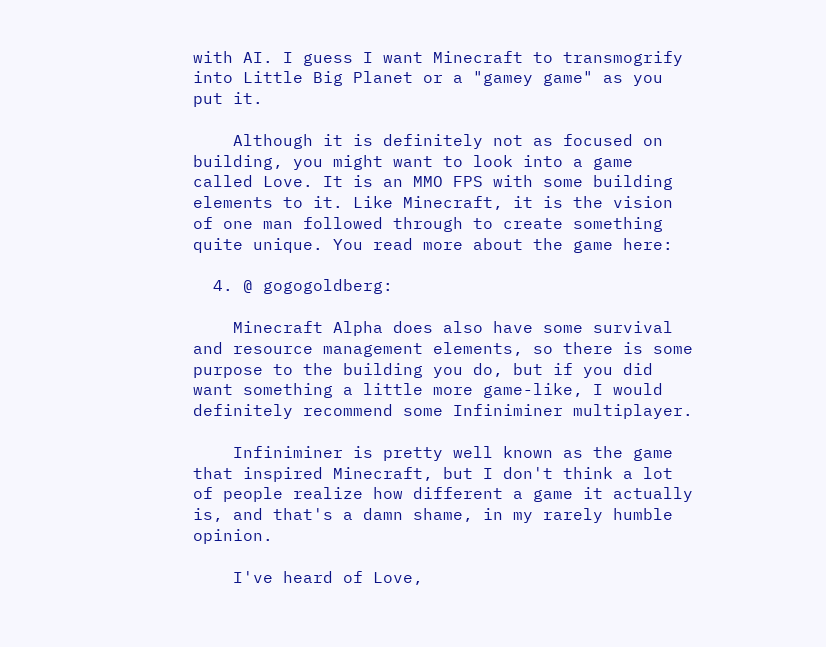with AI. I guess I want Minecraft to transmogrify into Little Big Planet or a "gamey game" as you put it.

    Although it is definitely not as focused on building, you might want to look into a game called Love. It is an MMO FPS with some building elements to it. Like Minecraft, it is the vision of one man followed through to create something quite unique. You read more about the game here:

  4. @ gogogoldberg:

    Minecraft Alpha does also have some survival and resource management elements, so there is some purpose to the building you do, but if you did want something a little more game-like, I would definitely recommend some Infiniminer multiplayer.

    Infiniminer is pretty well known as the game that inspired Minecraft, but I don't think a lot of people realize how different a game it actually is, and that's a damn shame, in my rarely humble opinion.

    I've heard of Love,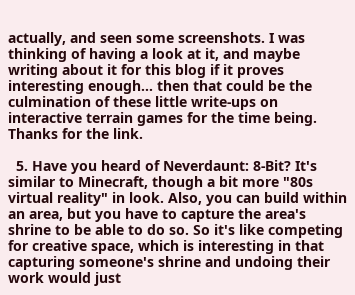actually, and seen some screenshots. I was thinking of having a look at it, and maybe writing about it for this blog if it proves interesting enough... then that could be the culmination of these little write-ups on interactive terrain games for the time being. Thanks for the link.

  5. Have you heard of Neverdaunt: 8-Bit? It's similar to Minecraft, though a bit more "80s virtual reality" in look. Also, you can build within an area, but you have to capture the area's shrine to be able to do so. So it's like competing for creative space, which is interesting in that capturing someone's shrine and undoing their work would just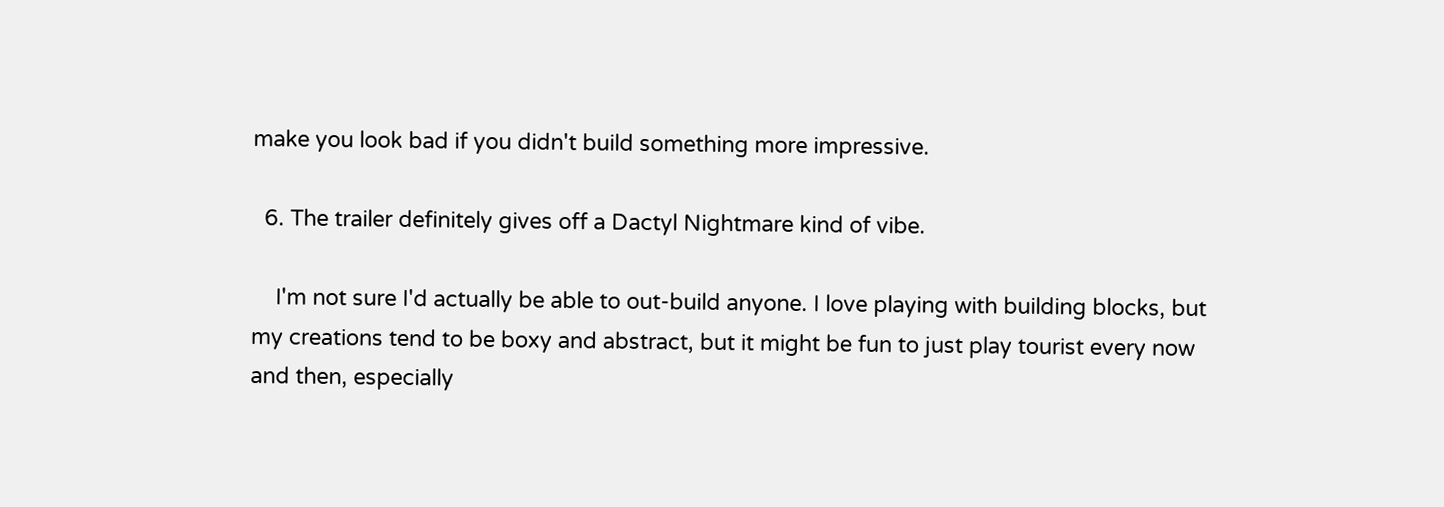make you look bad if you didn't build something more impressive.

  6. The trailer definitely gives off a Dactyl Nightmare kind of vibe.

    I'm not sure I'd actually be able to out-build anyone. I love playing with building blocks, but my creations tend to be boxy and abstract, but it might be fun to just play tourist every now and then, especially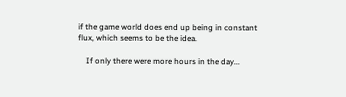if the game world does end up being in constant flux, which seems to be the idea.

    If only there were more hours in the day...